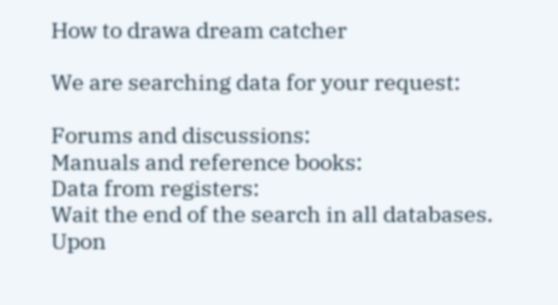How to drawa dream catcher

We are searching data for your request:

Forums and discussions:
Manuals and reference books:
Data from registers:
Wait the end of the search in all databases.
Upon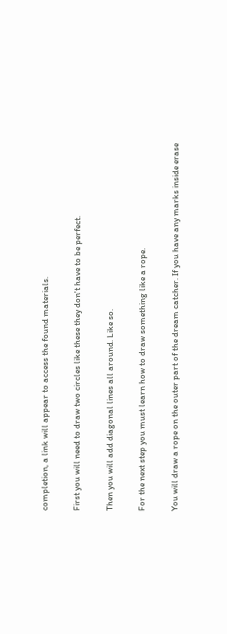completion, a link will appear to access the found materials.

First you will need to draw two circles like these they don't have to be perfect.

Then you will add diagonal lines all around. Like so.

For the next step you must learn how to draw something like a rope.

You will draw a rope on the outer part of the dream catcher. If you have any marks inside erase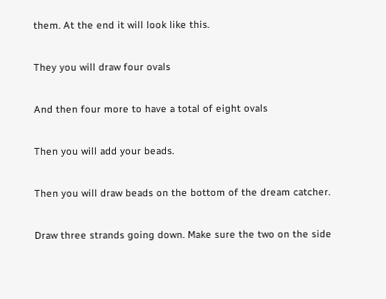them. At the end it will look like this.

They you will draw four ovals

And then four more to have a total of eight ovals

Then you will add your beads.

Then you will draw beads on the bottom of the dream catcher.

Draw three strands going down. Make sure the two on the side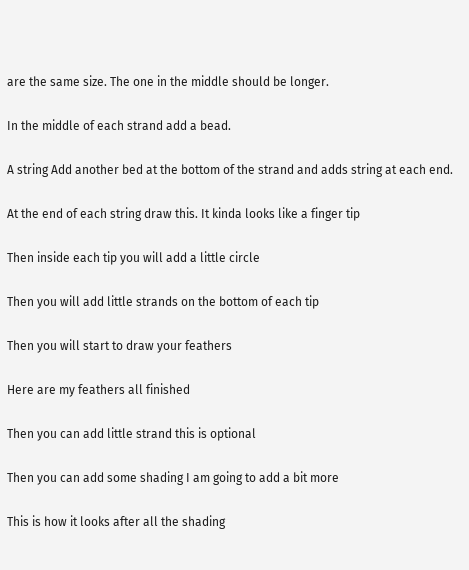are the same size. The one in the middle should be longer.

In the middle of each strand add a bead.

A string Add another bed at the bottom of the strand and adds string at each end.

At the end of each string draw this. It kinda looks like a finger tip

Then inside each tip you will add a little circle

Then you will add little strands on the bottom of each tip

Then you will start to draw your feathers

Here are my feathers all finished

Then you can add little strand this is optional

Then you can add some shading I am going to add a bit more

This is how it looks after all the shading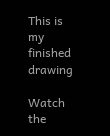This is my finished drawing

Watch the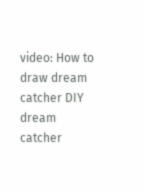video: How to draw dream catcher DIY dream catcher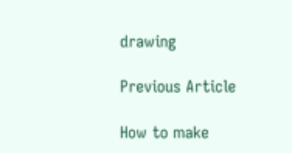drawing

Previous Article

How to make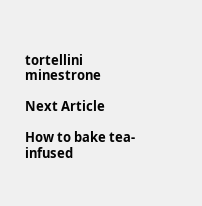tortellini minestrone

Next Article

How to bake tea-infused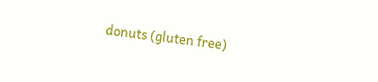donuts (gluten free)